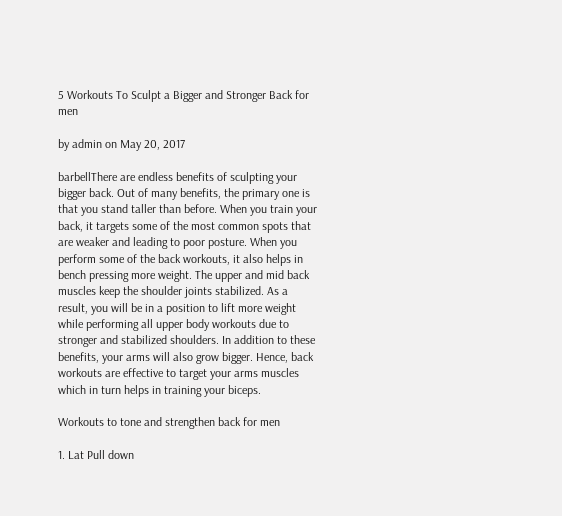5 Workouts To Sculpt a Bigger and Stronger Back for men

by admin on May 20, 2017

barbellThere are endless benefits of sculpting your bigger back. Out of many benefits, the primary one is that you stand taller than before. When you train your back, it targets some of the most common spots that are weaker and leading to poor posture. When you perform some of the back workouts, it also helps in bench pressing more weight. The upper and mid back muscles keep the shoulder joints stabilized. As a result, you will be in a position to lift more weight while performing all upper body workouts due to stronger and stabilized shoulders. In addition to these benefits, your arms will also grow bigger. Hence, back workouts are effective to target your arms muscles which in turn helps in training your biceps.

Workouts to tone and strengthen back for men

1. Lat Pull down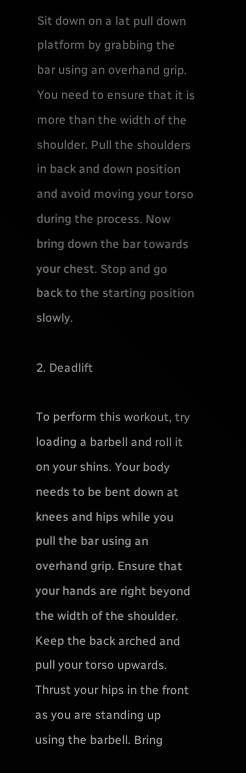Sit down on a lat pull down platform by grabbing the bar using an overhand grip. You need to ensure that it is more than the width of the shoulder. Pull the shoulders in back and down position and avoid moving your torso during the process. Now bring down the bar towards your chest. Stop and go back to the starting position slowly.

2. Deadlift

To perform this workout, try loading a barbell and roll it on your shins. Your body needs to be bent down at knees and hips while you pull the bar using an overhand grip. Ensure that your hands are right beyond the width of the shoulder. Keep the back arched and pull your torso upwards. Thrust your hips in the front as you are standing up using the barbell. Bring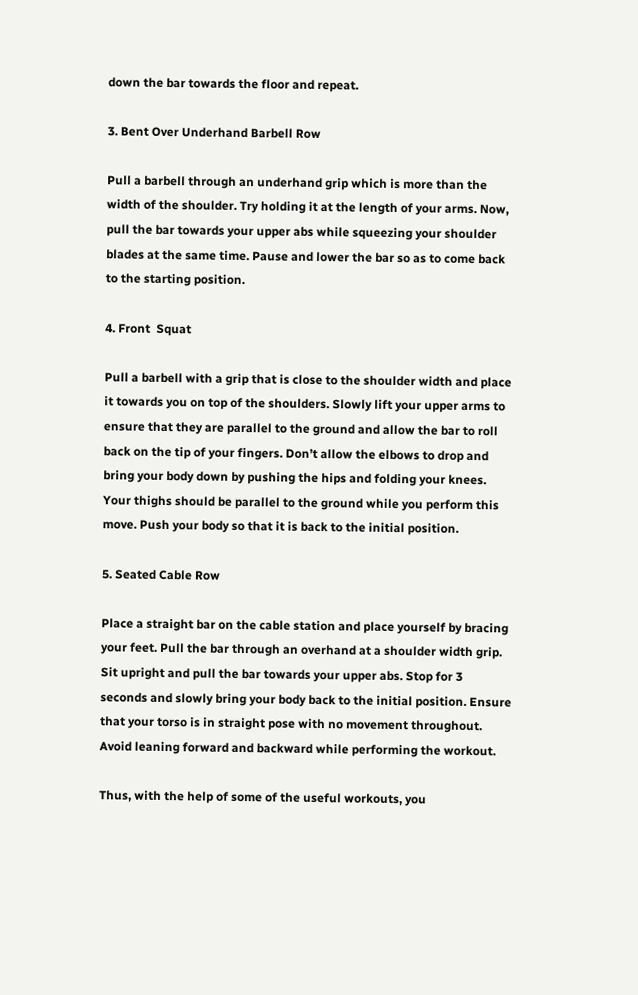down the bar towards the floor and repeat.

3. Bent Over Underhand Barbell Row

Pull a barbell through an underhand grip which is more than the width of the shoulder. Try holding it at the length of your arms. Now, pull the bar towards your upper abs while squeezing your shoulder blades at the same time. Pause and lower the bar so as to come back to the starting position.

4. Front  Squat

Pull a barbell with a grip that is close to the shoulder width and place it towards you on top of the shoulders. Slowly lift your upper arms to ensure that they are parallel to the ground and allow the bar to roll back on the tip of your fingers. Don’t allow the elbows to drop and bring your body down by pushing the hips and folding your knees. Your thighs should be parallel to the ground while you perform this move. Push your body so that it is back to the initial position.

5. Seated Cable Row

Place a straight bar on the cable station and place yourself by bracing your feet. Pull the bar through an overhand at a shoulder width grip. Sit upright and pull the bar towards your upper abs. Stop for 3 seconds and slowly bring your body back to the initial position. Ensure that your torso is in straight pose with no movement throughout. Avoid leaning forward and backward while performing the workout.

Thus, with the help of some of the useful workouts, you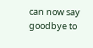can now say goodbye to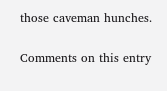those caveman hunches.

Comments on this entry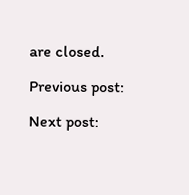are closed.

Previous post:

Next post: